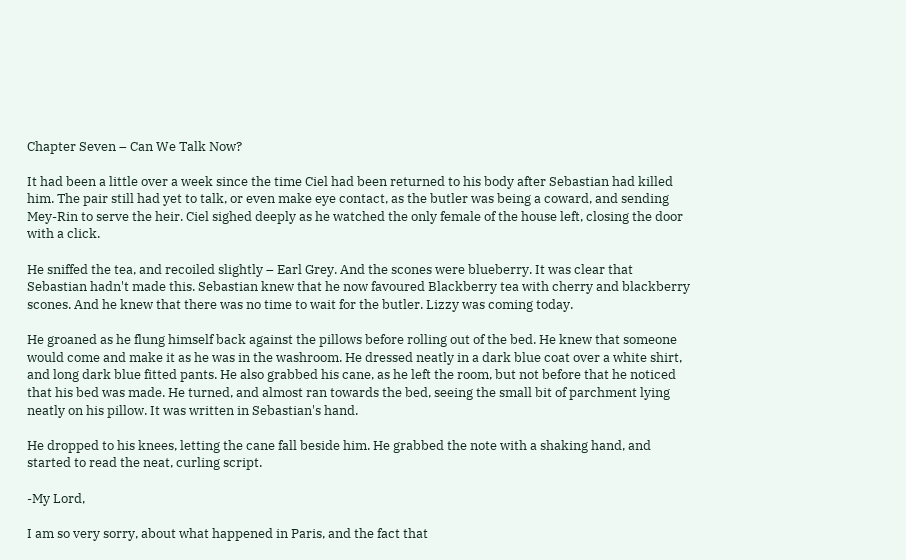Chapter Seven – Can We Talk Now?

It had been a little over a week since the time Ciel had been returned to his body after Sebastian had killed him. The pair still had yet to talk, or even make eye contact, as the butler was being a coward, and sending Mey-Rin to serve the heir. Ciel sighed deeply as he watched the only female of the house left, closing the door with a click.

He sniffed the tea, and recoiled slightly – Earl Grey. And the scones were blueberry. It was clear that Sebastian hadn't made this. Sebastian knew that he now favoured Blackberry tea with cherry and blackberry scones. And he knew that there was no time to wait for the butler. Lizzy was coming today.

He groaned as he flung himself back against the pillows before rolling out of the bed. He knew that someone would come and make it as he was in the washroom. He dressed neatly in a dark blue coat over a white shirt, and long dark blue fitted pants. He also grabbed his cane, as he left the room, but not before that he noticed that his bed was made. He turned, and almost ran towards the bed, seeing the small bit of parchment lying neatly on his pillow. It was written in Sebastian's hand.

He dropped to his knees, letting the cane fall beside him. He grabbed the note with a shaking hand, and started to read the neat, curling script.

-My Lord,

I am so very sorry, about what happened in Paris, and the fact that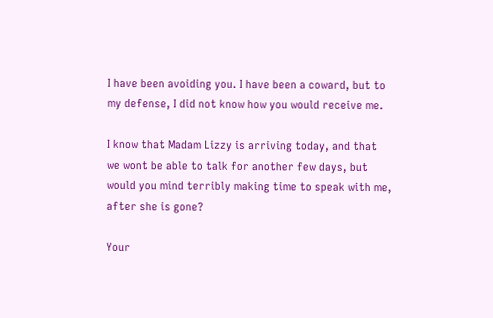I have been avoiding you. I have been a coward, but to my defense, I did not know how you would receive me.

I know that Madam Lizzy is arriving today, and that we wont be able to talk for another few days, but would you mind terribly making time to speak with me, after she is gone?

Your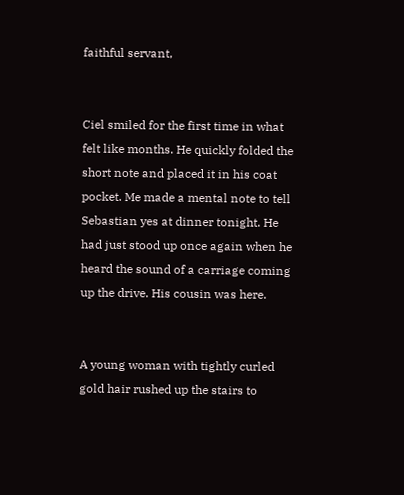faithful servant,


Ciel smiled for the first time in what felt like months. He quickly folded the short note and placed it in his coat pocket. Me made a mental note to tell Sebastian yes at dinner tonight. He had just stood up once again when he heard the sound of a carriage coming up the drive. His cousin was here.


A young woman with tightly curled gold hair rushed up the stairs to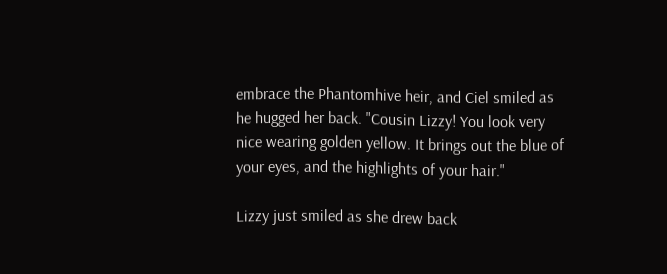embrace the Phantomhive heir, and Ciel smiled as he hugged her back. "Cousin Lizzy! You look very nice wearing golden yellow. It brings out the blue of your eyes, and the highlights of your hair."

Lizzy just smiled as she drew back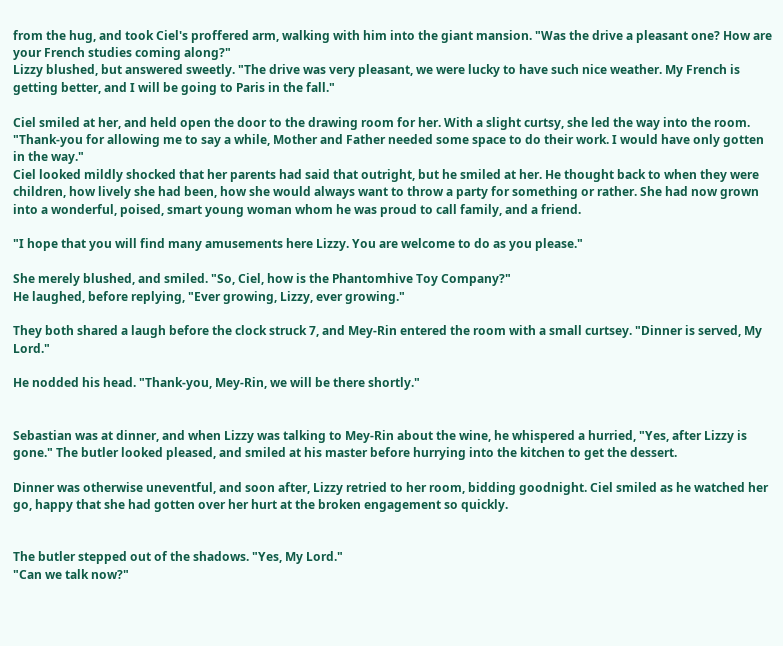from the hug, and took Ciel's proffered arm, walking with him into the giant mansion. "Was the drive a pleasant one? How are your French studies coming along?"
Lizzy blushed, but answered sweetly. "The drive was very pleasant, we were lucky to have such nice weather. My French is getting better, and I will be going to Paris in the fall."

Ciel smiled at her, and held open the door to the drawing room for her. With a slight curtsy, she led the way into the room. "Thank-you for allowing me to say a while, Mother and Father needed some space to do their work. I would have only gotten in the way."
Ciel looked mildly shocked that her parents had said that outright, but he smiled at her. He thought back to when they were children, how lively she had been, how she would always want to throw a party for something or rather. She had now grown into a wonderful, poised, smart young woman whom he was proud to call family, and a friend.

"I hope that you will find many amusements here Lizzy. You are welcome to do as you please."

She merely blushed, and smiled. "So, Ciel, how is the Phantomhive Toy Company?"
He laughed, before replying, "Ever growing, Lizzy, ever growing."

They both shared a laugh before the clock struck 7, and Mey-Rin entered the room with a small curtsey. "Dinner is served, My Lord."

He nodded his head. "Thank-you, Mey-Rin, we will be there shortly."


Sebastian was at dinner, and when Lizzy was talking to Mey-Rin about the wine, he whispered a hurried, "Yes, after Lizzy is gone." The butler looked pleased, and smiled at his master before hurrying into the kitchen to get the dessert.

Dinner was otherwise uneventful, and soon after, Lizzy retried to her room, bidding goodnight. Ciel smiled as he watched her go, happy that she had gotten over her hurt at the broken engagement so quickly.


The butler stepped out of the shadows. "Yes, My Lord."
"Can we talk now?"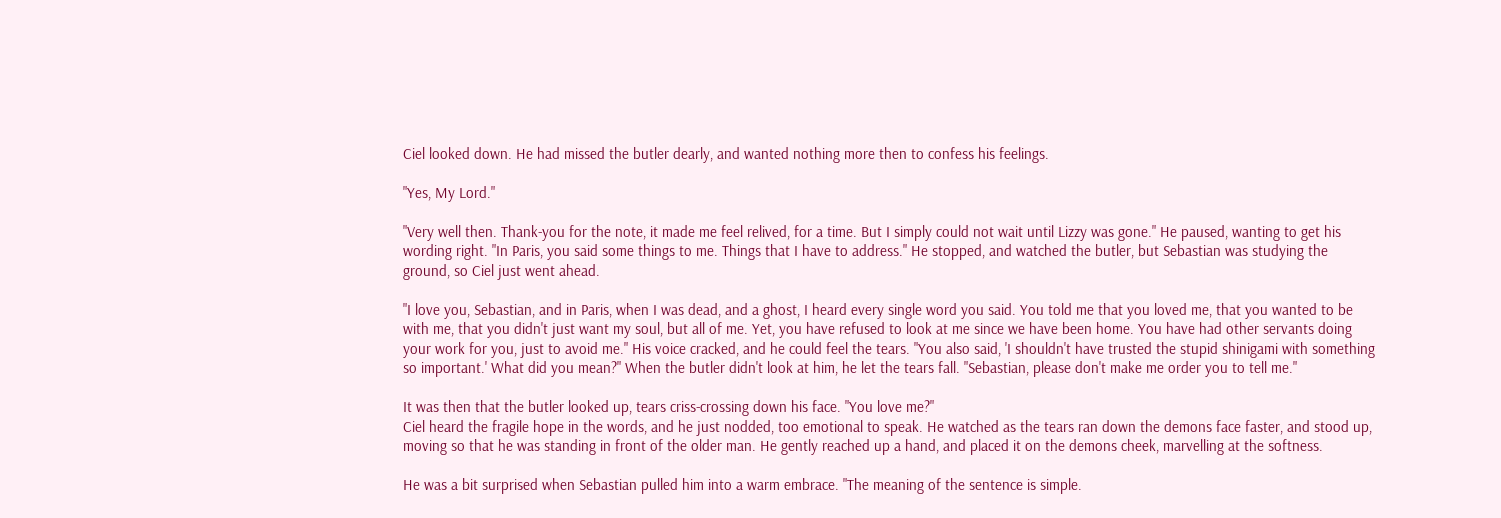Ciel looked down. He had missed the butler dearly, and wanted nothing more then to confess his feelings.

"Yes, My Lord."

"Very well then. Thank-you for the note, it made me feel relived, for a time. But I simply could not wait until Lizzy was gone." He paused, wanting to get his wording right. "In Paris, you said some things to me. Things that I have to address." He stopped, and watched the butler, but Sebastian was studying the ground, so Ciel just went ahead.

"I love you, Sebastian, and in Paris, when I was dead, and a ghost, I heard every single word you said. You told me that you loved me, that you wanted to be with me, that you didn't just want my soul, but all of me. Yet, you have refused to look at me since we have been home. You have had other servants doing your work for you, just to avoid me." His voice cracked, and he could feel the tears. "You also said, 'I shouldn't have trusted the stupid shinigami with something so important.' What did you mean?" When the butler didn't look at him, he let the tears fall. "Sebastian, please don't make me order you to tell me."

It was then that the butler looked up, tears criss-crossing down his face. "You love me?"
Ciel heard the fragile hope in the words, and he just nodded, too emotional to speak. He watched as the tears ran down the demons face faster, and stood up, moving so that he was standing in front of the older man. He gently reached up a hand, and placed it on the demons cheek, marvelling at the softness.

He was a bit surprised when Sebastian pulled him into a warm embrace. "The meaning of the sentence is simple.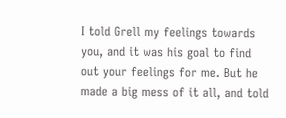I told Grell my feelings towards you, and it was his goal to find out your feelings for me. But he made a big mess of it all, and told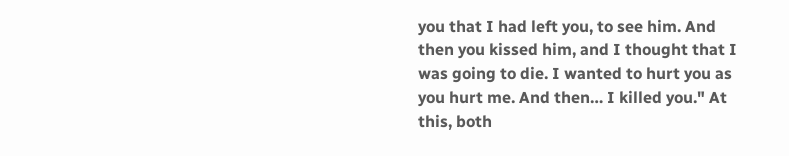you that I had left you, to see him. And then you kissed him, and I thought that I was going to die. I wanted to hurt you as you hurt me. And then… I killed you." At this, both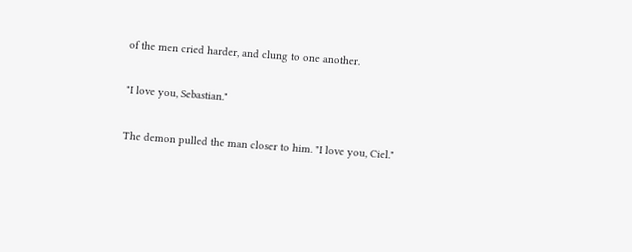of the men cried harder, and clung to one another.

"I love you, Sebastian."

The demon pulled the man closer to him. "I love you, Ciel."